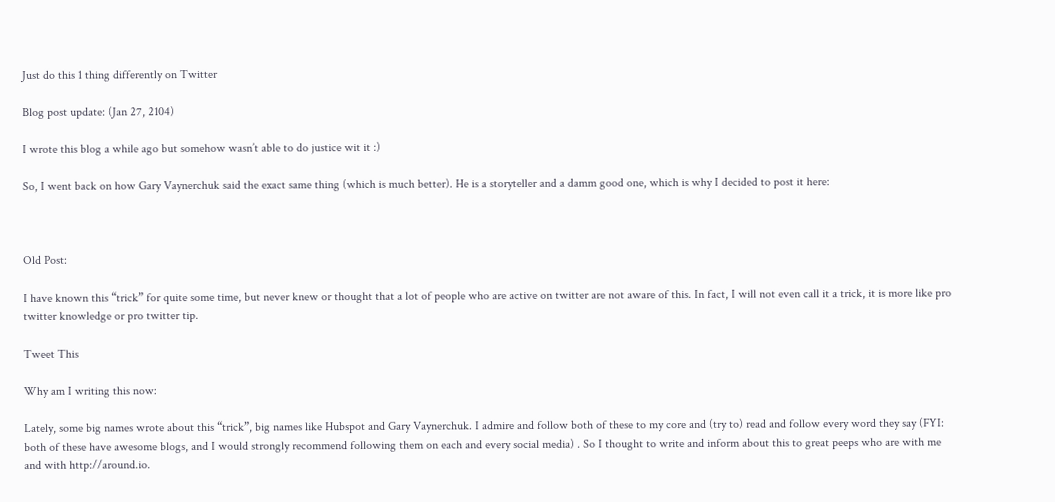Just do this 1 thing differently on Twitter

Blog post update: (Jan 27, 2104)

I wrote this blog a while ago but somehow wasn’t able to do justice wit it :)

So, I went back on how Gary Vaynerchuk said the exact same thing (which is much better). He is a storyteller and a damm good one, which is why I decided to post it here:



Old Post:

I have known this “trick” for quite some time, but never knew or thought that a lot of people who are active on twitter are not aware of this. In fact, I will not even call it a trick, it is more like pro twitter knowledge or pro twitter tip.

Tweet This

Why am I writing this now:

Lately, some big names wrote about this “trick”, big names like Hubspot and Gary Vaynerchuk. I admire and follow both of these to my core and (try to) read and follow every word they say (FYI: both of these have awesome blogs, and I would strongly recommend following them on each and every social media) . So I thought to write and inform about this to great peeps who are with me and with http://around.io.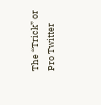The “Trick” or Pro Twitter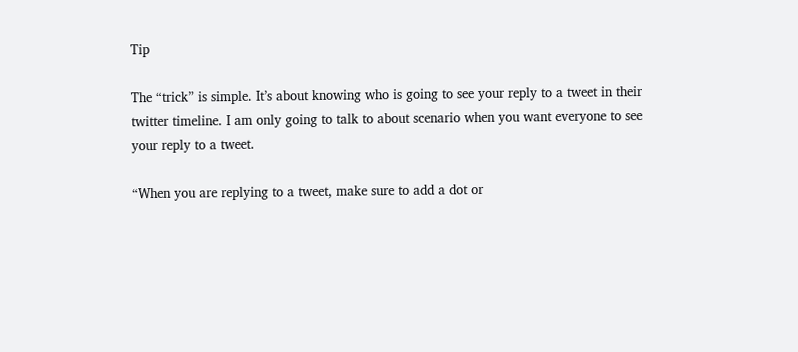Tip

The “trick” is simple. It’s about knowing who is going to see your reply to a tweet in their twitter timeline. I am only going to talk to about scenario when you want everyone to see your reply to a tweet.

“When you are replying to a tweet, make sure to add a dot or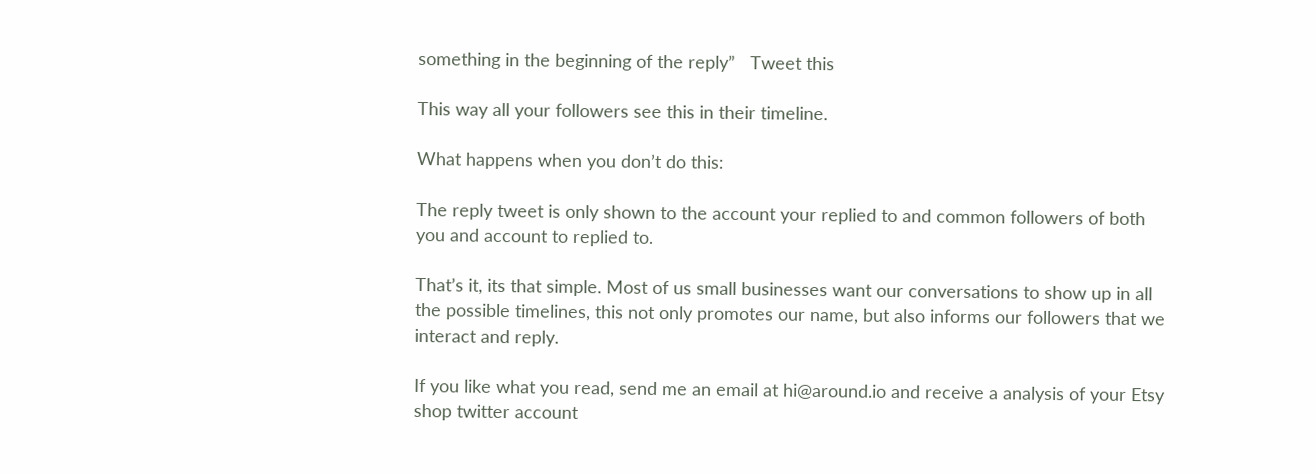something in the beginning of the reply”   Tweet this

This way all your followers see this in their timeline.

What happens when you don’t do this:

The reply tweet is only shown to the account your replied to and common followers of both you and account to replied to.

That’s it, its that simple. Most of us small businesses want our conversations to show up in all the possible timelines, this not only promotes our name, but also informs our followers that we interact and reply.

If you like what you read, send me an email at hi@around.io and receive a analysis of your Etsy shop twitter account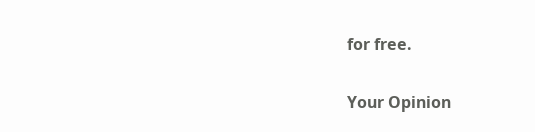for free.

Your Opinion